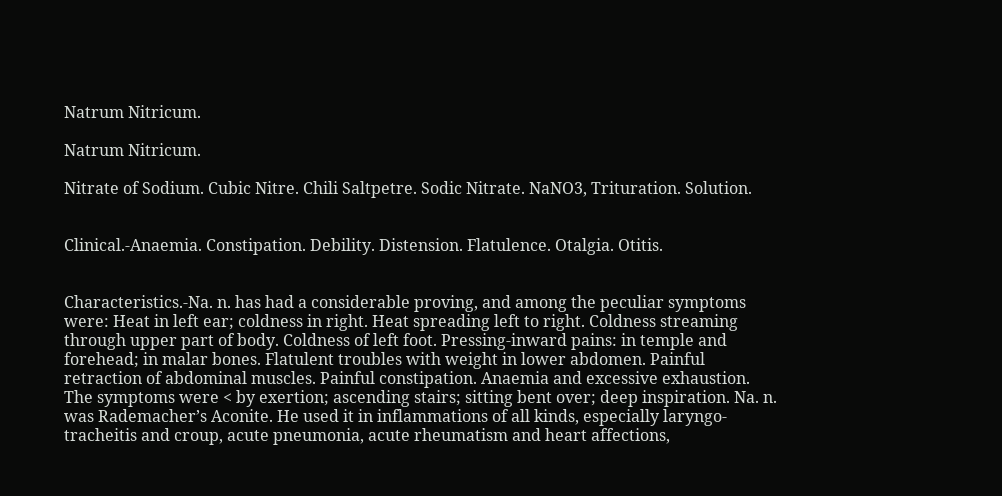Natrum Nitricum.

Natrum Nitricum.

Nitrate of Sodium. Cubic Nitre. Chili Saltpetre. Sodic Nitrate. NaNO3, Trituration. Solution.


Clinical.-Anaemia. Constipation. Debility. Distension. Flatulence. Otalgia. Otitis.


Characteristics.-Na. n. has had a considerable proving, and among the peculiar symptoms were: Heat in left ear; coldness in right. Heat spreading left to right. Coldness streaming through upper part of body. Coldness of left foot. Pressing-inward pains: in temple and forehead; in malar bones. Flatulent troubles with weight in lower abdomen. Painful retraction of abdominal muscles. Painful constipation. Anaemia and excessive exhaustion. The symptoms were < by exertion; ascending stairs; sitting bent over; deep inspiration. Na. n. was Rademacher’s Aconite. He used it in inflammations of all kinds, especially laryngo-tracheitis and croup, acute pneumonia, acute rheumatism and heart affections,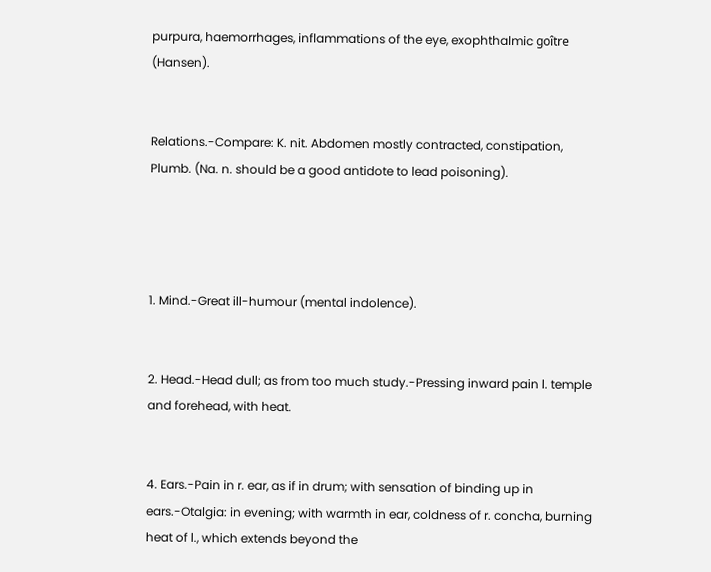purpura, haemorrhages, inflammations of the eye, exophthalmic goître (Hansen).


Relations.-Compare: K. nit. Abdomen mostly contracted, constipation, Plumb. (Na. n. should be a good antidote to lead poisoning).




1. Mind.-Great ill-humour (mental indolence).


2. Head.-Head dull; as from too much study.-Pressing inward pain l. temple and forehead, with heat.


4. Ears.-Pain in r. ear, as if in drum; with sensation of binding up in ears.-Otalgia: in evening; with warmth in ear, coldness of r. concha, burning heat of l., which extends beyond the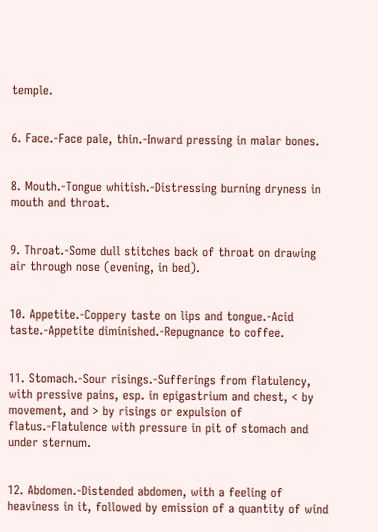temple.


6. Face.-Face pale, thin.-Inward pressing in malar bones.


8. Mouth.-Tongue whitish.-Distressing burning dryness in mouth and throat.


9. Throat.-Some dull stitches back of throat on drawing air through nose (evening, in bed).


10. Appetite.-Coppery taste on lips and tongue.-Acid taste.-Appetite diminished.-Repugnance to coffee.


11. Stomach.-Sour risings.-Sufferings from flatulency, with pressive pains, esp. in epigastrium and chest, < by movement, and > by risings or expulsion of flatus.-Flatulence with pressure in pit of stomach and under sternum.


12. Abdomen.-Distended abdomen, with a feeling of heaviness in it, followed by emission of a quantity of wind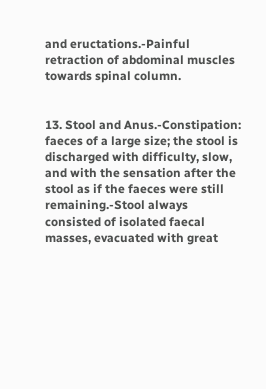and eructations.-Painful retraction of abdominal muscles towards spinal column.


13. Stool and Anus.-Constipation: faeces of a large size; the stool is discharged with difficulty, slow, and with the sensation after the stool as if the faeces were still remaining.-Stool always consisted of isolated faecal masses, evacuated with great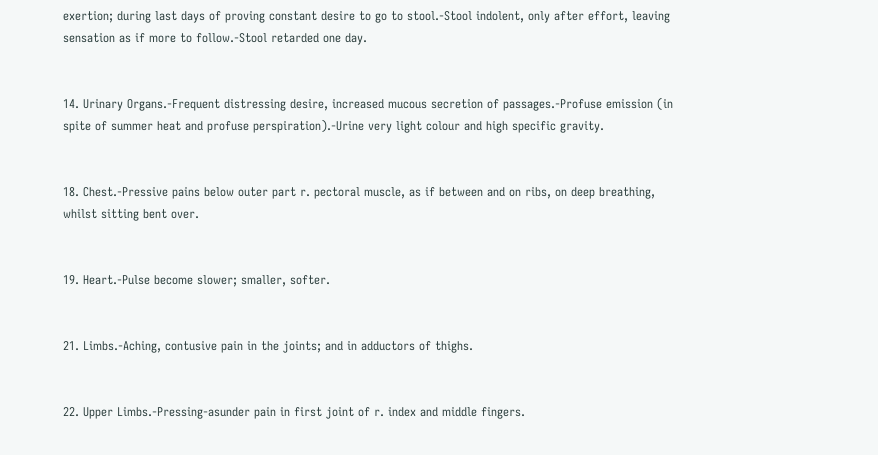exertion; during last days of proving constant desire to go to stool.-Stool indolent, only after effort, leaving sensation as if more to follow.-Stool retarded one day.


14. Urinary Organs.-Frequent distressing desire, increased mucous secretion of passages.-Profuse emission (in spite of summer heat and profuse perspiration).-Urine very light colour and high specific gravity.


18. Chest.-Pressive pains below outer part r. pectoral muscle, as if between and on ribs, on deep breathing, whilst sitting bent over.


19. Heart.-Pulse become slower; smaller, softer.


21. Limbs.-Aching, contusive pain in the joints; and in adductors of thighs.


22. Upper Limbs.-Pressing-asunder pain in first joint of r. index and middle fingers.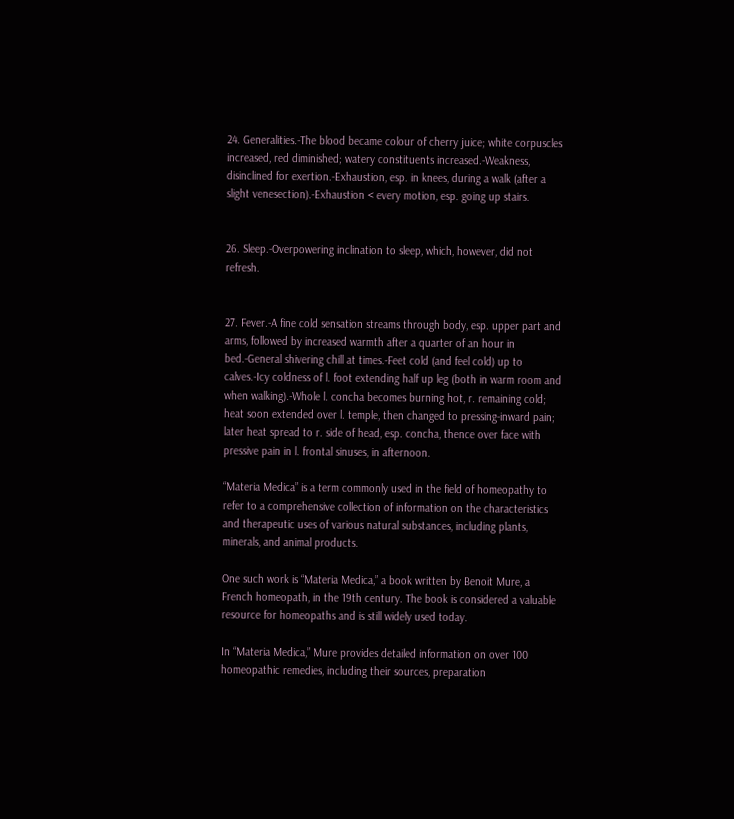24. Generalities.-The blood became colour of cherry juice; white corpuscles increased, red diminished; watery constituents increased.-Weakness, disinclined for exertion.-Exhaustion, esp. in knees, during a walk (after a slight venesection).-Exhaustion < every motion, esp. going up stairs.


26. Sleep.-Overpowering inclination to sleep, which, however, did not refresh.


27. Fever.-A fine cold sensation streams through body, esp. upper part and arms, followed by increased warmth after a quarter of an hour in bed.-General shivering chill at times.-Feet cold (and feel cold) up to calves.-Icy coldness of l. foot extending half up leg (both in warm room and when walking).-Whole l. concha becomes burning hot, r. remaining cold; heat soon extended over l. temple, then changed to pressing-inward pain; later heat spread to r. side of head, esp. concha, thence over face with pressive pain in l. frontal sinuses, in afternoon.

“Materia Medica” is a term commonly used in the field of homeopathy to refer to a comprehensive collection of information on the characteristics and therapeutic uses of various natural substances, including plants, minerals, and animal products.

One such work is “Materia Medica,” a book written by Benoit Mure, a French homeopath, in the 19th century. The book is considered a valuable resource for homeopaths and is still widely used today.

In “Materia Medica,” Mure provides detailed information on over 100 homeopathic remedies, including their sources, preparation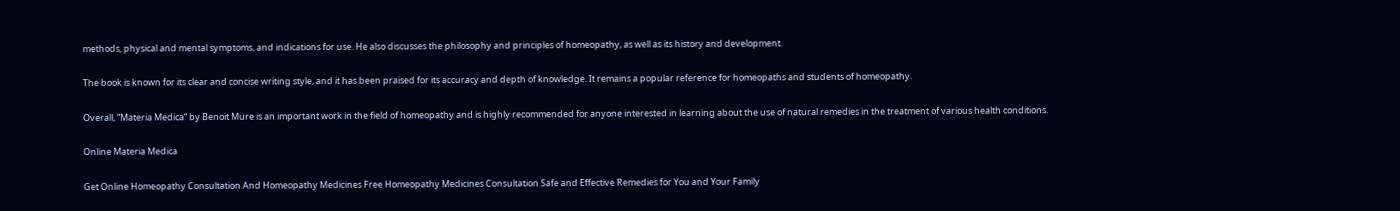methods, physical and mental symptoms, and indications for use. He also discusses the philosophy and principles of homeopathy, as well as its history and development.

The book is known for its clear and concise writing style, and it has been praised for its accuracy and depth of knowledge. It remains a popular reference for homeopaths and students of homeopathy.

Overall, “Materia Medica” by Benoit Mure is an important work in the field of homeopathy and is highly recommended for anyone interested in learning about the use of natural remedies in the treatment of various health conditions.

Online Materia Medica

Get Online Homeopathy Consultation And Homeopathy Medicines Free Homeopathy Medicines Consultation Safe and Effective Remedies for You and Your Family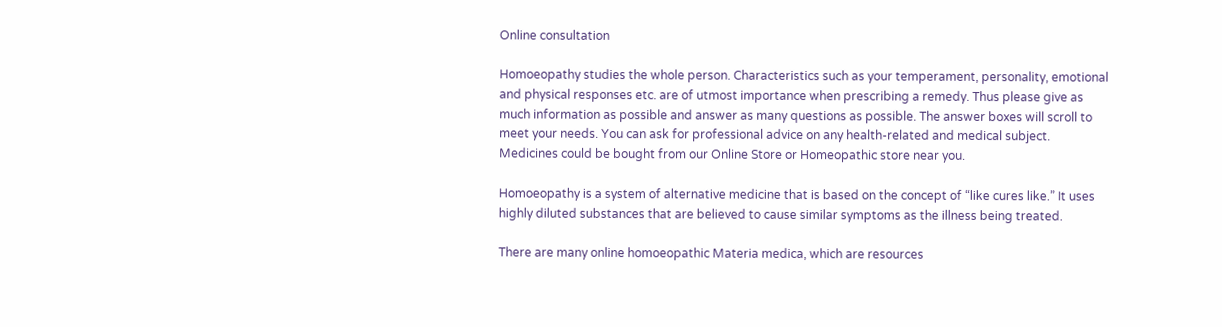Online consultation

Homoeopathy studies the whole person. Characteristics such as your temperament, personality, emotional and physical responses etc. are of utmost importance when prescribing a remedy. Thus please give as much information as possible and answer as many questions as possible. The answer boxes will scroll to meet your needs. You can ask for professional advice on any health-related and medical subject. Medicines could be bought from our Online Store or Homeopathic store near you.

Homoeopathy is a system of alternative medicine that is based on the concept of “like cures like.” It uses highly diluted substances that are believed to cause similar symptoms as the illness being treated.

There are many online homoeopathic Materia medica, which are resources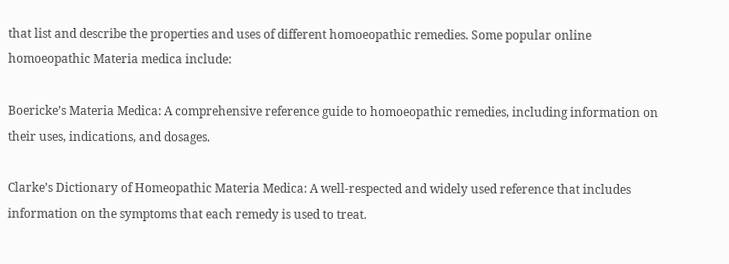that list and describe the properties and uses of different homoeopathic remedies. Some popular online homoeopathic Materia medica include:

Boericke’s Materia Medica: A comprehensive reference guide to homoeopathic remedies, including information on their uses, indications, and dosages.

Clarke’s Dictionary of Homeopathic Materia Medica: A well-respected and widely used reference that includes information on the symptoms that each remedy is used to treat.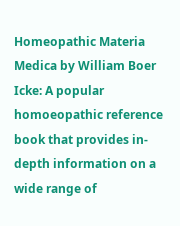Homeopathic Materia Medica by William Boer Icke: A popular homoeopathic reference book that provides in-depth information on a wide range of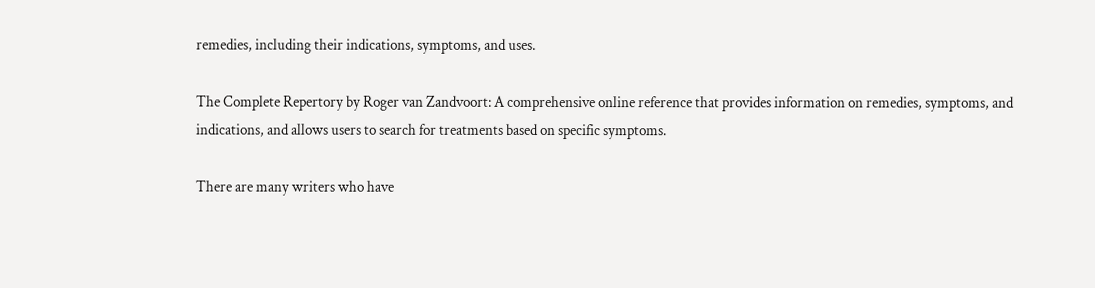remedies, including their indications, symptoms, and uses.

The Complete Repertory by Roger van Zandvoort: A comprehensive online reference that provides information on remedies, symptoms, and indications, and allows users to search for treatments based on specific symptoms.

There are many writers who have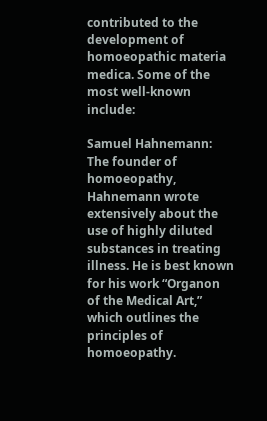contributed to the development of homoeopathic materia medica. Some of the most well-known include:

Samuel Hahnemann: The founder of homoeopathy, Hahnemann wrote extensively about the use of highly diluted substances in treating illness. He is best known for his work “Organon of the Medical Art,” which outlines the principles of homoeopathy.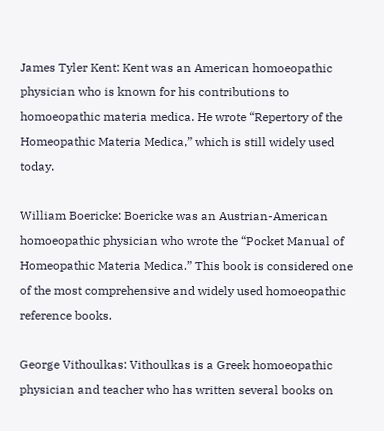James Tyler Kent: Kent was an American homoeopathic physician who is known for his contributions to homoeopathic materia medica. He wrote “Repertory of the Homeopathic Materia Medica,” which is still widely used today.

William Boericke: Boericke was an Austrian-American homoeopathic physician who wrote the “Pocket Manual of Homeopathic Materia Medica.” This book is considered one of the most comprehensive and widely used homoeopathic reference books.

George Vithoulkas: Vithoulkas is a Greek homoeopathic physician and teacher who has written several books on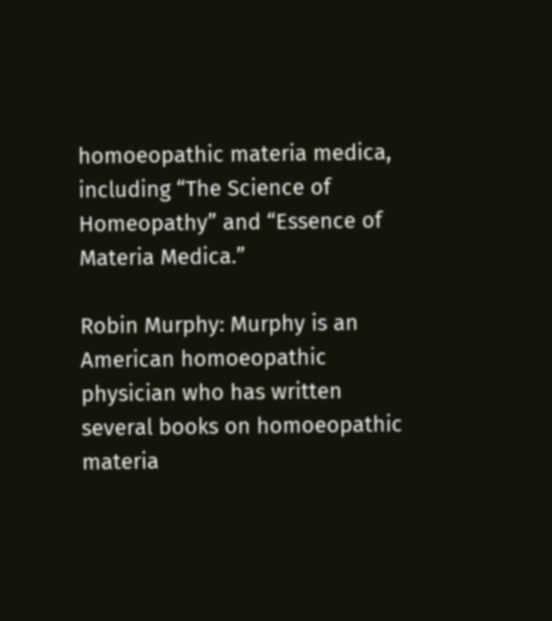homoeopathic materia medica, including “The Science of Homeopathy” and “Essence of Materia Medica.”

Robin Murphy: Murphy is an American homoeopathic physician who has written several books on homoeopathic materia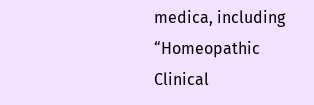medica, including “Homeopathic Clinical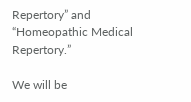Repertory” and “Homeopathic Medical Repertory.”

We will be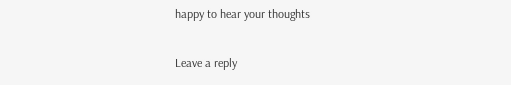happy to hear your thoughts

Leave a reply